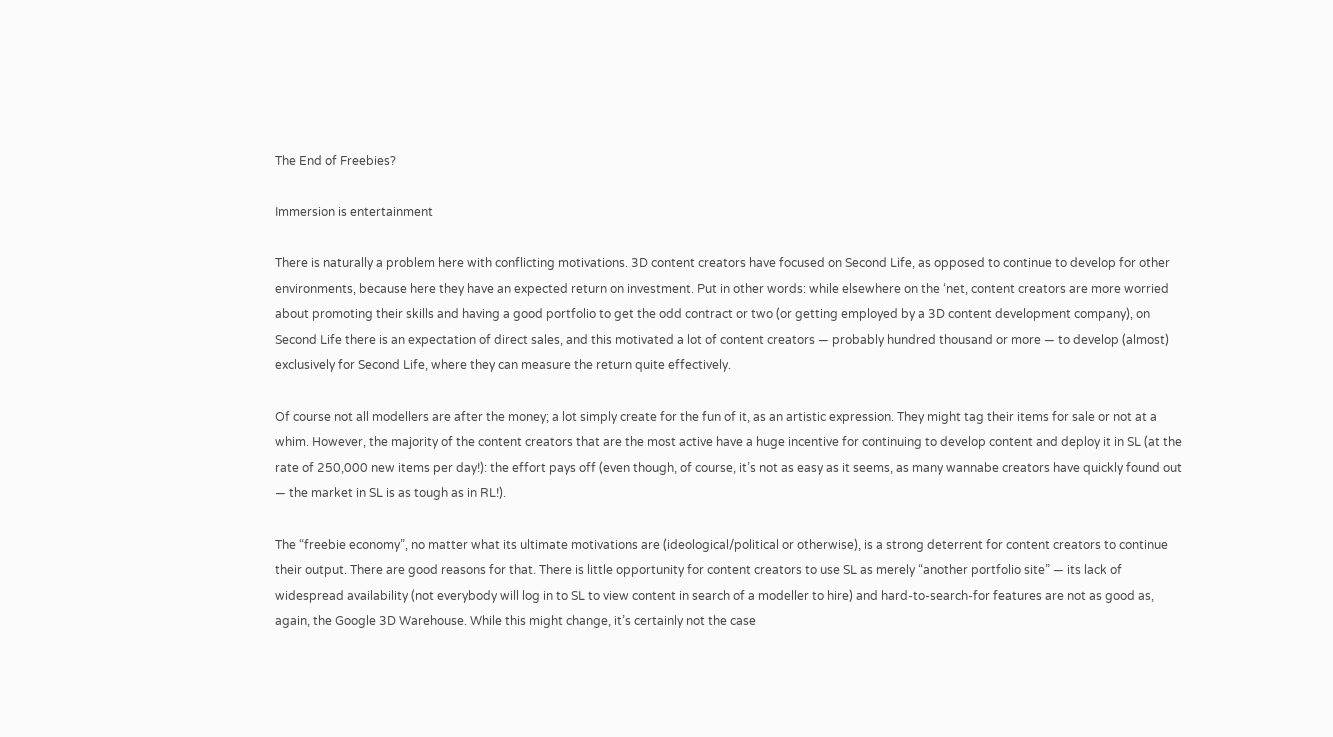The End of Freebies?

Immersion is entertainment

There is naturally a problem here with conflicting motivations. 3D content creators have focused on Second Life, as opposed to continue to develop for other environments, because here they have an expected return on investment. Put in other words: while elsewhere on the ‘net, content creators are more worried about promoting their skills and having a good portfolio to get the odd contract or two (or getting employed by a 3D content development company), on Second Life there is an expectation of direct sales, and this motivated a lot of content creators — probably hundred thousand or more — to develop (almost) exclusively for Second Life, where they can measure the return quite effectively.

Of course not all modellers are after the money; a lot simply create for the fun of it, as an artistic expression. They might tag their items for sale or not at a whim. However, the majority of the content creators that are the most active have a huge incentive for continuing to develop content and deploy it in SL (at the rate of 250,000 new items per day!): the effort pays off (even though, of course, it’s not as easy as it seems, as many wannabe creators have quickly found out — the market in SL is as tough as in RL!).

The “freebie economy”, no matter what its ultimate motivations are (ideological/political or otherwise), is a strong deterrent for content creators to continue their output. There are good reasons for that. There is little opportunity for content creators to use SL as merely “another portfolio site” — its lack of widespread availability (not everybody will log in to SL to view content in search of a modeller to hire) and hard-to-search-for features are not as good as, again, the Google 3D Warehouse. While this might change, it’s certainly not the case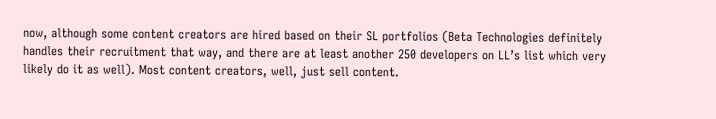now, although some content creators are hired based on their SL portfolios (Beta Technologies definitely handles their recruitment that way, and there are at least another 250 developers on LL’s list which very likely do it as well). Most content creators, well, just sell content.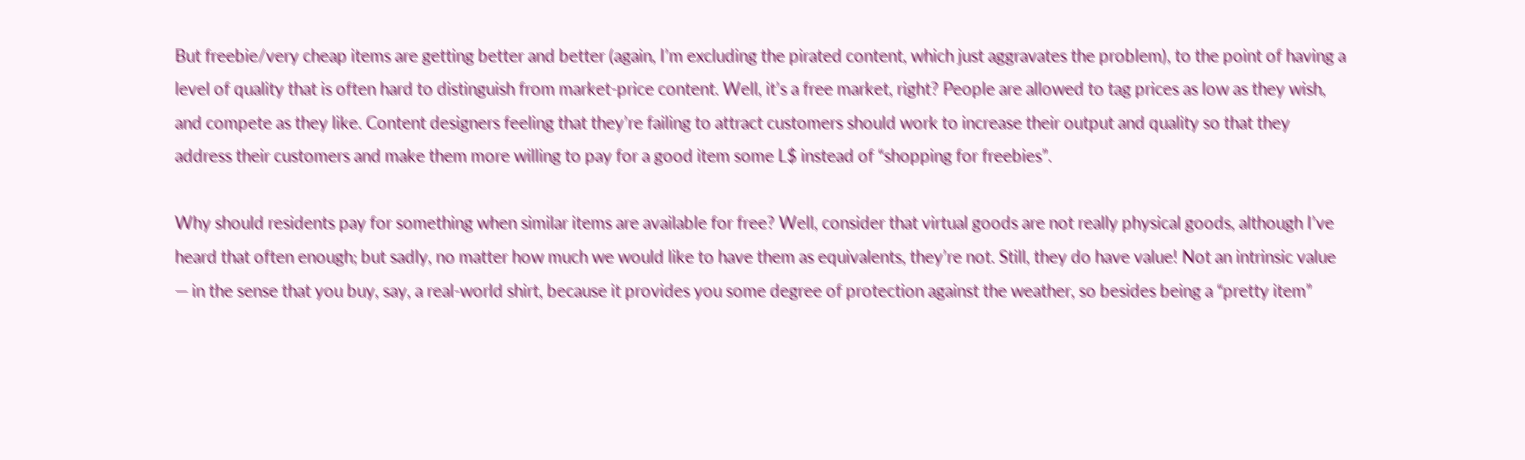But freebie/very cheap items are getting better and better (again, I’m excluding the pirated content, which just aggravates the problem), to the point of having a level of quality that is often hard to distinguish from market-price content. Well, it’s a free market, right? People are allowed to tag prices as low as they wish, and compete as they like. Content designers feeling that they’re failing to attract customers should work to increase their output and quality so that they address their customers and make them more willing to pay for a good item some L$ instead of “shopping for freebies”.

Why should residents pay for something when similar items are available for free? Well, consider that virtual goods are not really physical goods, although I’ve heard that often enough; but sadly, no matter how much we would like to have them as equivalents, they’re not. Still, they do have value! Not an intrinsic value — in the sense that you buy, say, a real-world shirt, because it provides you some degree of protection against the weather, so besides being a “pretty item”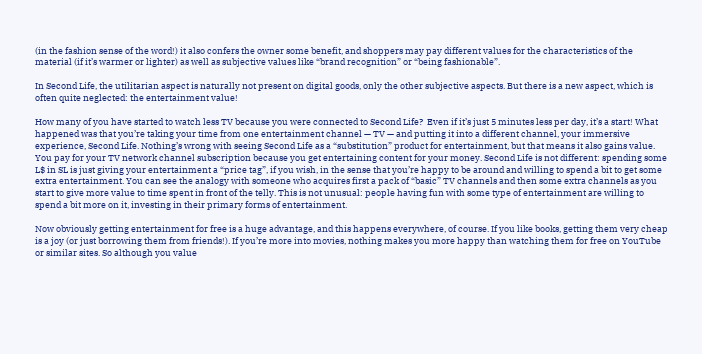(in the fashion sense of the word!) it also confers the owner some benefit, and shoppers may pay different values for the characteristics of the material (if it’s warmer or lighter) as well as subjective values like “brand recognition” or “being fashionable”.

In Second Life, the utilitarian aspect is naturally not present on digital goods, only the other subjective aspects. But there is a new aspect, which is often quite neglected: the entertainment value!

How many of you have started to watch less TV because you were connected to Second Life?  Even if it’s just 5 minutes less per day, it’s a start! What happened was that you’re taking your time from one entertainment channel — TV — and putting it into a different channel, your immersive experience, Second Life. Nothing’s wrong with seeing Second Life as a “substitution” product for entertainment, but that means it also gains value. You pay for your TV network channel subscription because you get entertaining content for your money. Second Life is not different: spending some L$ in SL is just giving your entertainment a “price tag”, if you wish, in the sense that you’re happy to be around and willing to spend a bit to get some extra entertainment. You can see the analogy with someone who acquires first a pack of “basic” TV channels and then some extra channels as you start to give more value to time spent in front of the telly. This is not unusual: people having fun with some type of entertainment are willing to spend a bit more on it, investing in their primary forms of entertainment.

Now obviously getting entertainment for free is a huge advantage, and this happens everywhere, of course. If you like books, getting them very cheap is a joy (or just borrowing them from friends!). If you’re more into movies, nothing makes you more happy than watching them for free on YouTube or similar sites. So although you value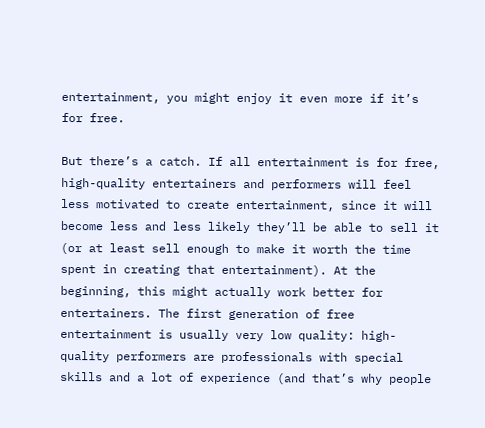entertainment, you might enjoy it even more if it’s for free.

But there’s a catch. If all entertainment is for free, high-quality entertainers and performers will feel less motivated to create entertainment, since it will become less and less likely they’ll be able to sell it (or at least sell enough to make it worth the time spent in creating that entertainment). At the beginning, this might actually work better for entertainers. The first generation of free entertainment is usually very low quality: high-quality performers are professionals with special skills and a lot of experience (and that’s why people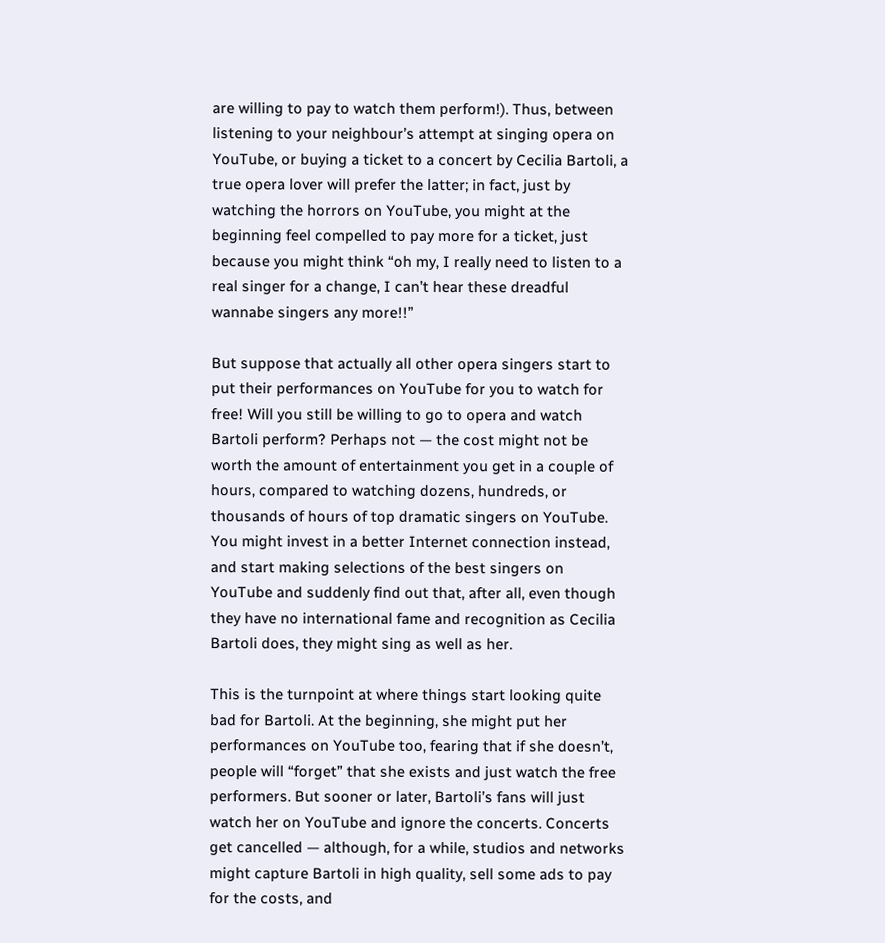are willing to pay to watch them perform!). Thus, between listening to your neighbour’s attempt at singing opera on YouTube, or buying a ticket to a concert by Cecilia Bartoli, a true opera lover will prefer the latter; in fact, just by watching the horrors on YouTube, you might at the beginning feel compelled to pay more for a ticket, just because you might think “oh my, I really need to listen to a real singer for a change, I can’t hear these dreadful wannabe singers any more!!”

But suppose that actually all other opera singers start to put their performances on YouTube for you to watch for free! Will you still be willing to go to opera and watch Bartoli perform? Perhaps not — the cost might not be worth the amount of entertainment you get in a couple of hours, compared to watching dozens, hundreds, or thousands of hours of top dramatic singers on YouTube. You might invest in a better Internet connection instead, and start making selections of the best singers on YouTube and suddenly find out that, after all, even though they have no international fame and recognition as Cecilia Bartoli does, they might sing as well as her.

This is the turnpoint at where things start looking quite bad for Bartoli. At the beginning, she might put her performances on YouTube too, fearing that if she doesn’t, people will “forget” that she exists and just watch the free performers. But sooner or later, Bartoli’s fans will just watch her on YouTube and ignore the concerts. Concerts get cancelled — although, for a while, studios and networks might capture Bartoli in high quality, sell some ads to pay for the costs, and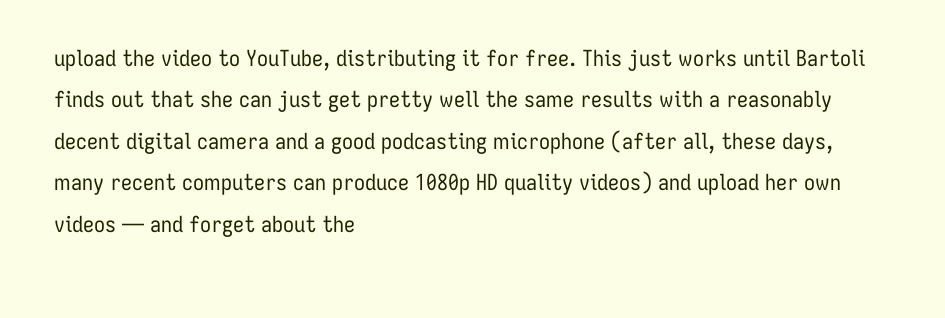upload the video to YouTube, distributing it for free. This just works until Bartoli finds out that she can just get pretty well the same results with a reasonably decent digital camera and a good podcasting microphone (after all, these days, many recent computers can produce 1080p HD quality videos) and upload her own videos — and forget about the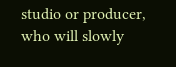studio or producer, who will slowly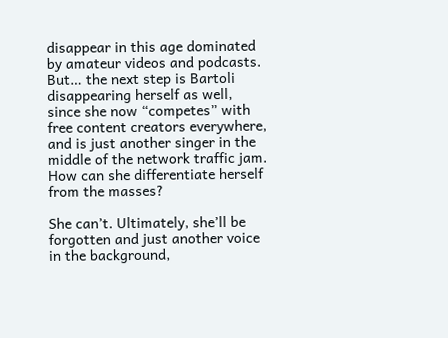disappear in this age dominated by amateur videos and podcasts. But… the next step is Bartoli disappearing herself as well, since she now “competes” with free content creators everywhere, and is just another singer in the middle of the network traffic jam. How can she differentiate herself from the masses?

She can’t. Ultimately, she’ll be forgotten and just another voice in the background,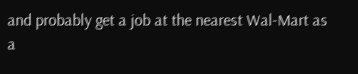and probably get a job at the nearest Wal-Mart as a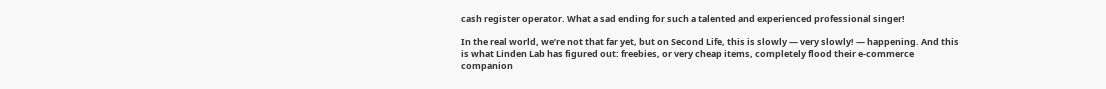cash register operator. What a sad ending for such a talented and experienced professional singer!

In the real world, we’re not that far yet, but on Second Life, this is slowly — very slowly! — happening. And this is what Linden Lab has figured out: freebies, or very cheap items, completely flood their e-commerce companion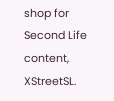shop for Second Life content, XStreetSL.